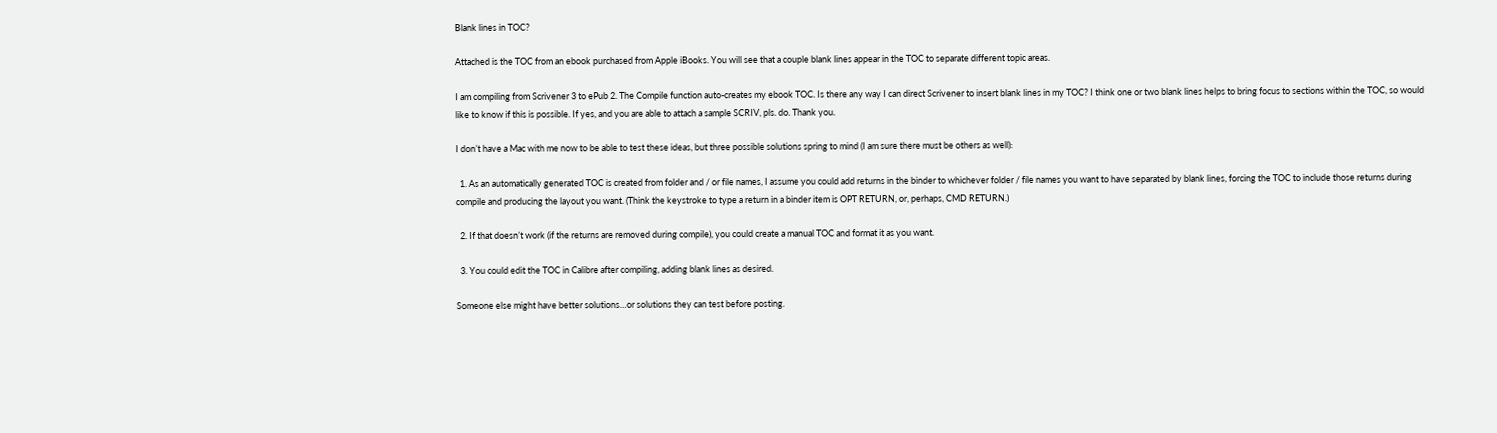Blank lines in TOC?

Attached is the TOC from an ebook purchased from Apple iBooks. You will see that a couple blank lines appear in the TOC to separate different topic areas.

I am compiling from Scrivener 3 to ePub 2. The Compile function auto-creates my ebook TOC. Is there any way I can direct Scrivener to insert blank lines in my TOC? I think one or two blank lines helps to bring focus to sections within the TOC, so would like to know if this is possible. If yes, and you are able to attach a sample SCRIV, pls. do. Thank you.

I don’t have a Mac with me now to be able to test these ideas, but three possible solutions spring to mind (I am sure there must be others as well):

  1. As an automatically generated TOC is created from folder and / or file names, I assume you could add returns in the binder to whichever folder / file names you want to have separated by blank lines, forcing the TOC to include those returns during compile and producing the layout you want. (Think the keystroke to type a return in a binder item is OPT RETURN, or, perhaps, CMD RETURN.)

  2. If that doesn’t work (if the returns are removed during compile), you could create a manual TOC and format it as you want.

  3. You could edit the TOC in Calibre after compiling, adding blank lines as desired.

Someone else might have better solutions…or solutions they can test before posting.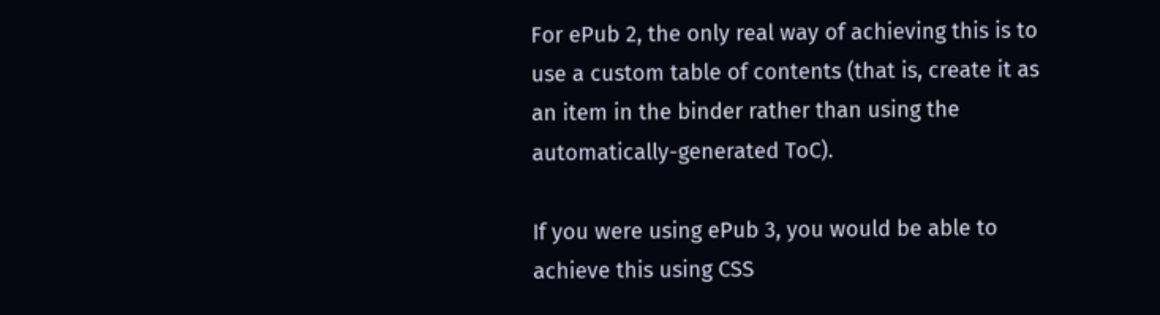For ePub 2, the only real way of achieving this is to use a custom table of contents (that is, create it as an item in the binder rather than using the automatically-generated ToC).

If you were using ePub 3, you would be able to achieve this using CSS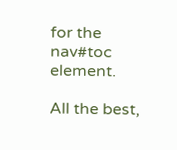for the nav#toc element.

All the best,